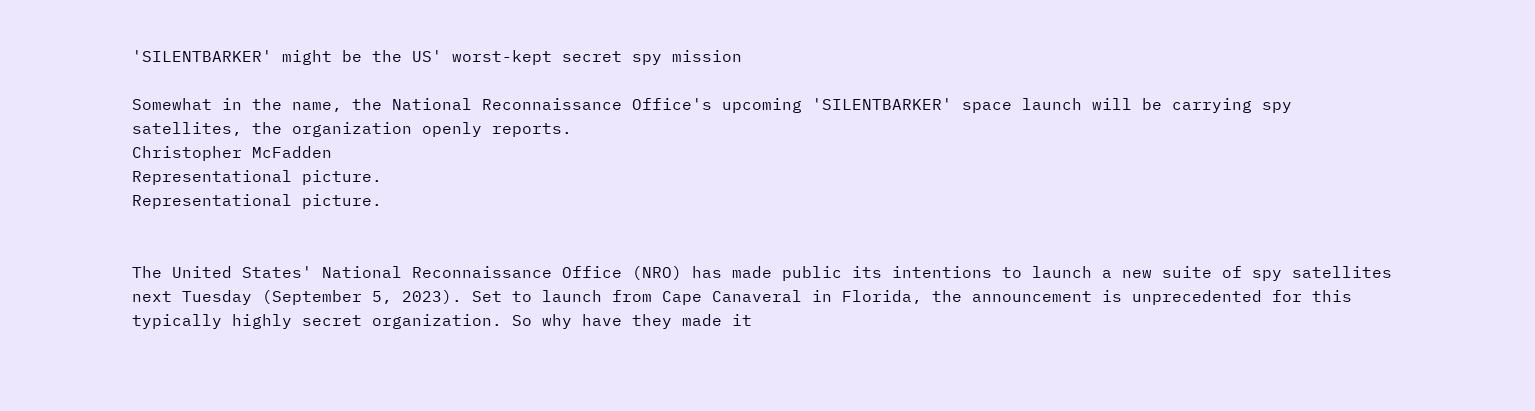'SILENTBARKER' might be the US' worst-kept secret spy mission

Somewhat in the name, the National Reconnaissance Office's upcoming 'SILENTBARKER' space launch will be carrying spy satellites, the organization openly reports.
Christopher McFadden
Representational picture.
Representational picture.


The United States' National Reconnaissance Office (NRO) has made public its intentions to launch a new suite of spy satellites next Tuesday (September 5, 2023). Set to launch from Cape Canaveral in Florida, the announcement is unprecedented for this typically highly secret organization. So why have they made it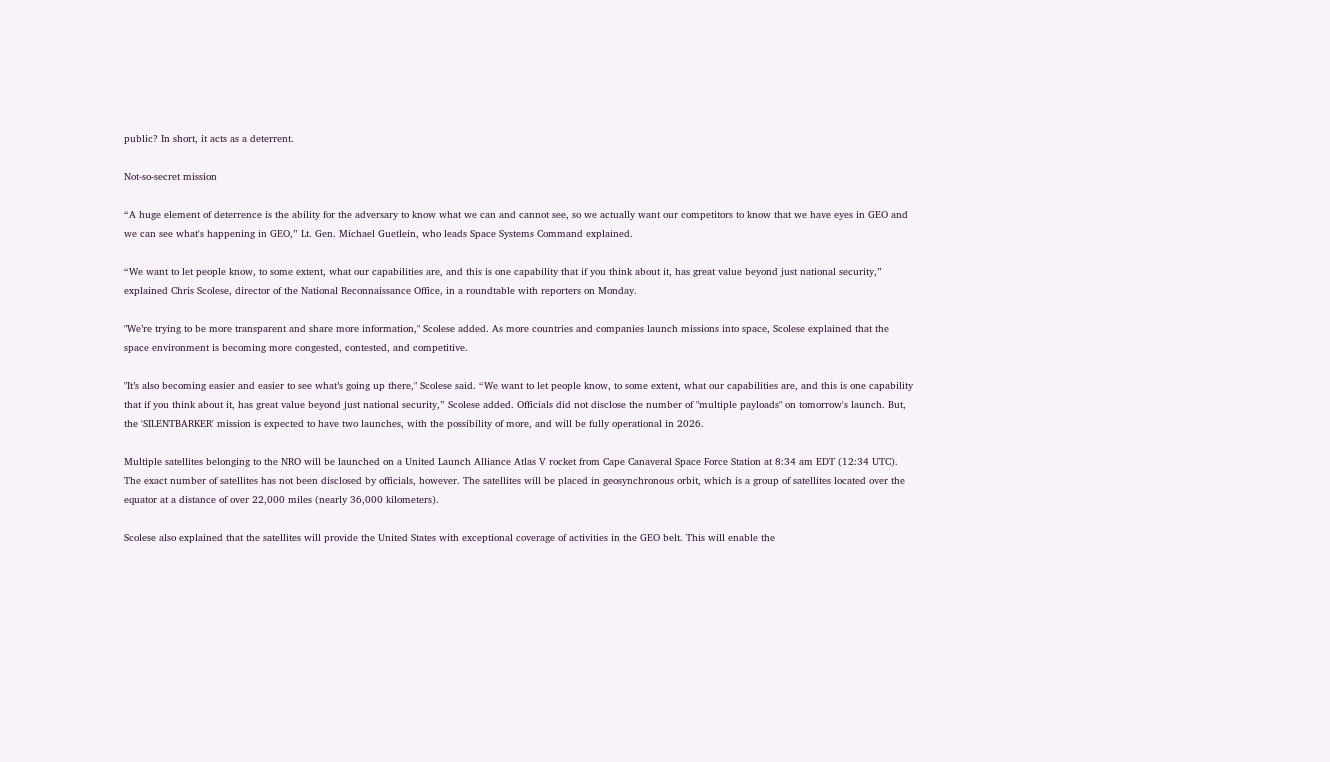public? In short, it acts as a deterrent.

Not-so-secret mission

“A huge element of deterrence is the ability for the adversary to know what we can and cannot see, so we actually want our competitors to know that we have eyes in GEO and we can see what's happening in GEO,” Lt. Gen. Michael Guetlein, who leads Space Systems Command explained.

“We want to let people know, to some extent, what our capabilities are, and this is one capability that if you think about it, has great value beyond just national security,” explained Chris Scolese, director of the National Reconnaissance Office, in a roundtable with reporters on Monday.

"We’re trying to be more transparent and share more information," Scolese added. As more countries and companies launch missions into space, Scolese explained that the space environment is becoming more congested, contested, and competitive.

"It’s also becoming easier and easier to see what’s going up there," Scolese said. “We want to let people know, to some extent, what our capabilities are, and this is one capability that if you think about it, has great value beyond just national security,” Scolese added. Officials did not disclose the number of "multiple payloads" on tomorrow's launch. But, the 'SILENTBARKER' mission is expected to have two launches, with the possibility of more, and will be fully operational in 2026.

Multiple satellites belonging to the NRO will be launched on a United Launch Alliance Atlas V rocket from Cape Canaveral Space Force Station at 8:34 am EDT (12:34 UTC). The exact number of satellites has not been disclosed by officials, however. The satellites will be placed in geosynchronous orbit, which is a group of satellites located over the equator at a distance of over 22,000 miles (nearly 36,000 kilometers).

Scolese also explained that the satellites will provide the United States with exceptional coverage of activities in the GEO belt. This will enable the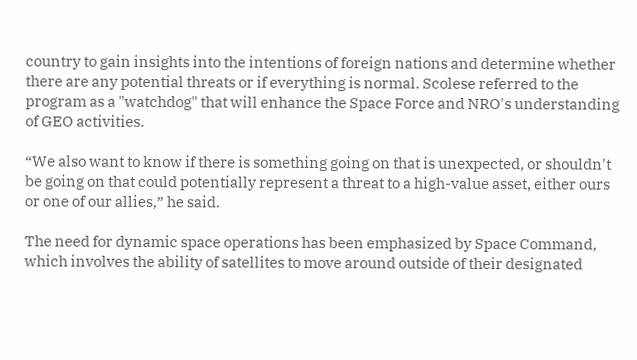country to gain insights into the intentions of foreign nations and determine whether there are any potential threats or if everything is normal. Scolese referred to the program as a "watchdog" that will enhance the Space Force and NRO's understanding of GEO activities.

“We also want to know if there is something going on that is unexpected, or shouldn't be going on that could potentially represent a threat to a high-value asset, either ours or one of our allies,” he said.

The need for dynamic space operations has been emphasized by Space Command, which involves the ability of satellites to move around outside of their designated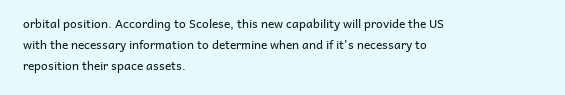orbital position. According to Scolese, this new capability will provide the US with the necessary information to determine when and if it's necessary to reposition their space assets.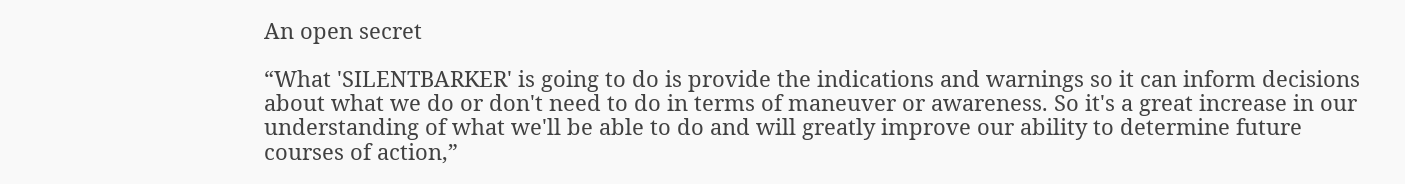An open secret

“What 'SILENTBARKER' is going to do is provide the indications and warnings so it can inform decisions about what we do or don't need to do in terms of maneuver or awareness. So it's a great increase in our understanding of what we'll be able to do and will greatly improve our ability to determine future courses of action,”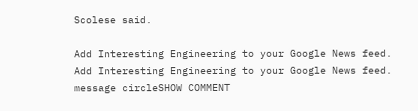Scolese said.

Add Interesting Engineering to your Google News feed.
Add Interesting Engineering to your Google News feed.
message circleSHOW COMMENT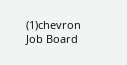(1)chevron
Job Board